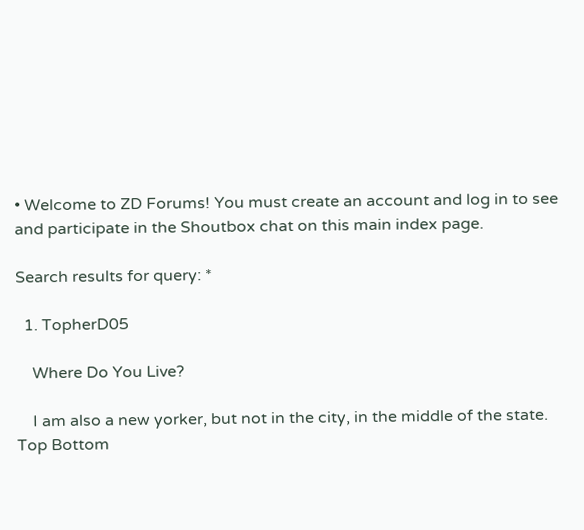• Welcome to ZD Forums! You must create an account and log in to see and participate in the Shoutbox chat on this main index page.

Search results for query: *

  1. TopherD05

    Where Do You Live?

    I am also a new yorker, but not in the city, in the middle of the state.
Top Bottom